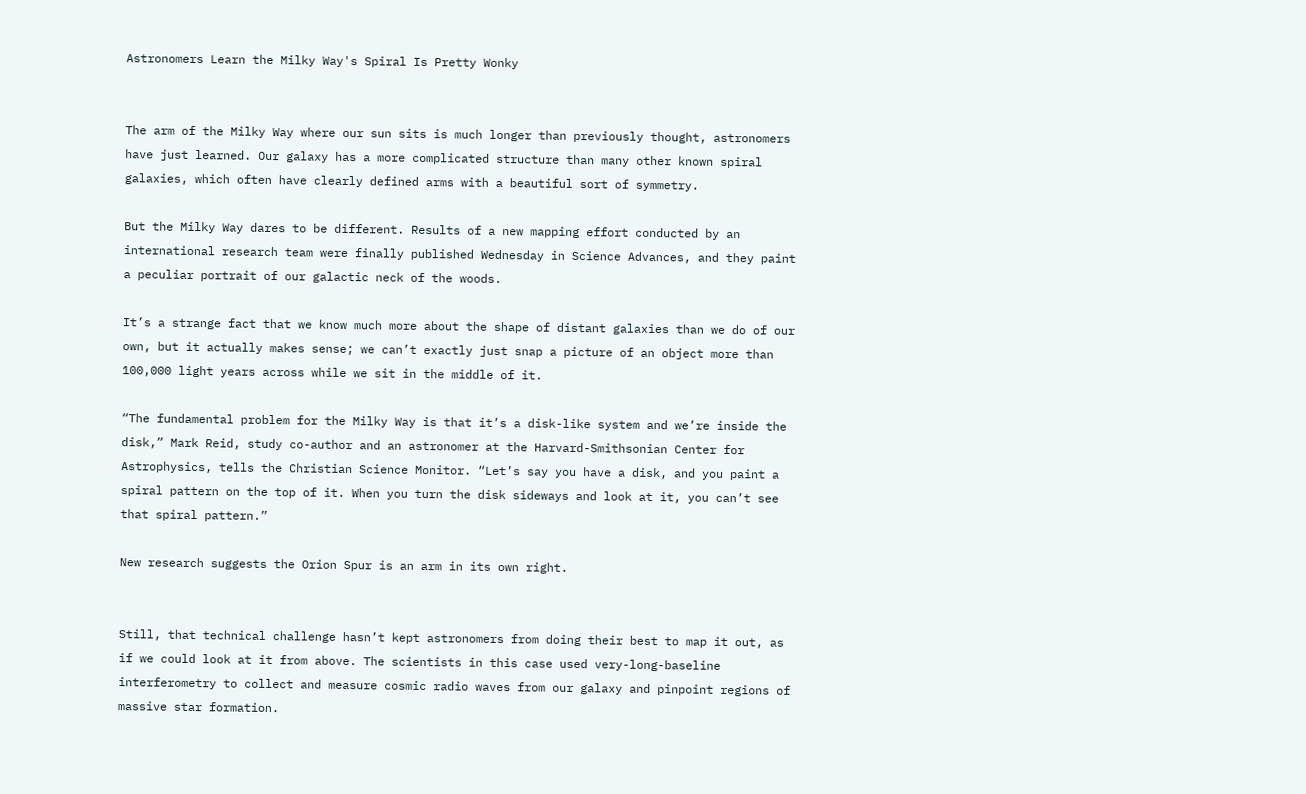Astronomers Learn the Milky Way's Spiral Is Pretty Wonky


The arm of the Milky Way where our sun sits is much longer than previously thought, astronomers have just learned. Our galaxy has a more complicated structure than many other known spiral galaxies, which often have clearly defined arms with a beautiful sort of symmetry.

But the Milky Way dares to be different. Results of a new mapping effort conducted by an international research team were finally published Wednesday in Science Advances, and they paint a peculiar portrait of our galactic neck of the woods.

It’s a strange fact that we know much more about the shape of distant galaxies than we do of our own, but it actually makes sense; we can’t exactly just snap a picture of an object more than 100,000 light years across while we sit in the middle of it.

“The fundamental problem for the Milky Way is that it’s a disk-like system and we’re inside the disk,” Mark Reid, study co-author and an astronomer at the Harvard-Smithsonian Center for Astrophysics, tells the Christian Science Monitor. “Let’s say you have a disk, and you paint a spiral pattern on the top of it. When you turn the disk sideways and look at it, you can’t see that spiral pattern.”

New research suggests the Orion Spur is an arm in its own right.


Still, that technical challenge hasn’t kept astronomers from doing their best to map it out, as if we could look at it from above. The scientists in this case used very-long-baseline interferometry to collect and measure cosmic radio waves from our galaxy and pinpoint regions of massive star formation.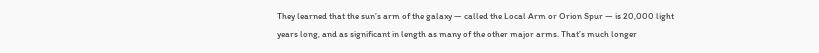They learned that the sun’s arm of the galaxy — called the Local Arm or Orion Spur — is 20,000 light years long, and as significant in length as many of the other major arms. That’s much longer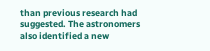than previous research had suggested. The astronomers also identified a new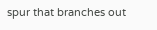spur that branches out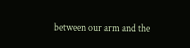between our arm and the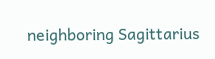neighboring Sagittarius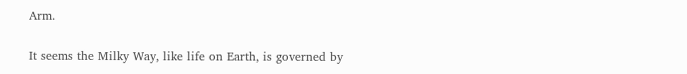Arm.

It seems the Milky Way, like life on Earth, is governed by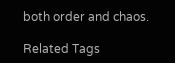both order and chaos.

Related Tags